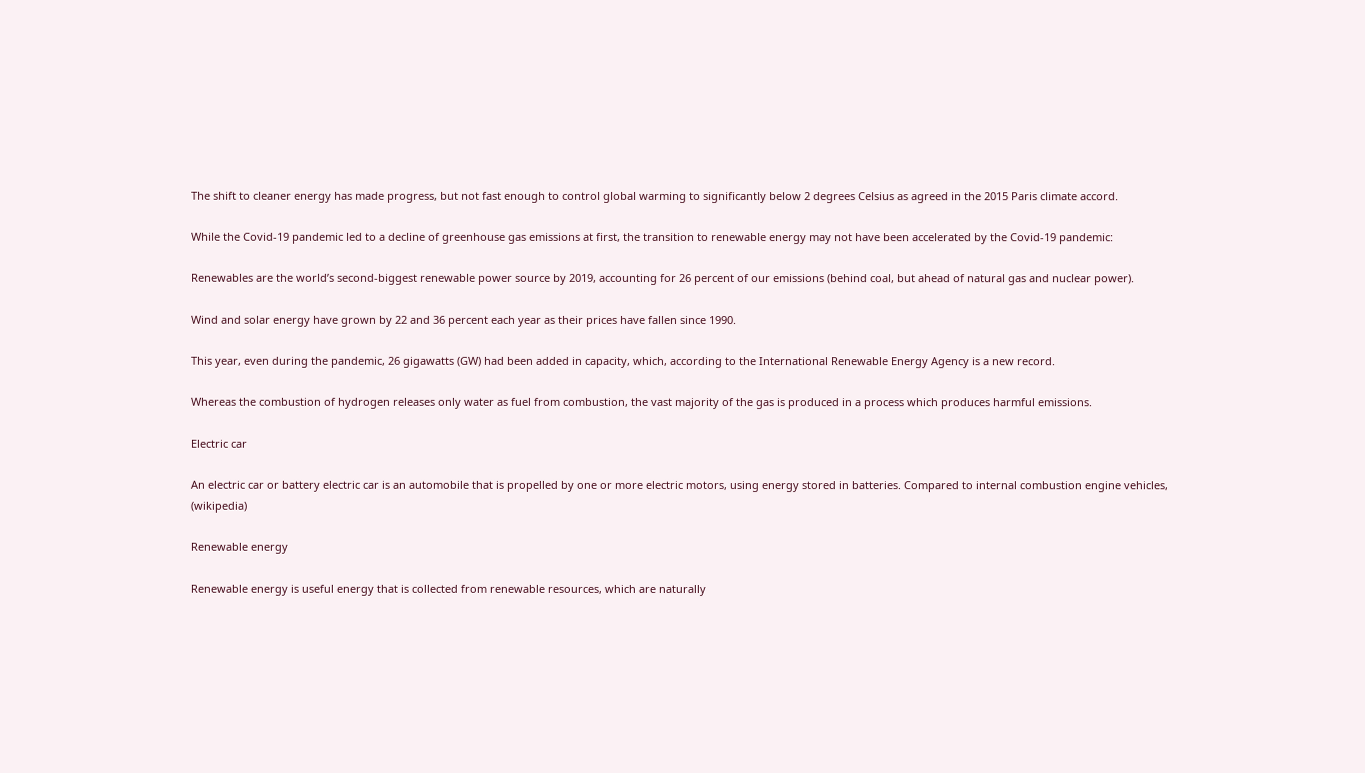The shift to cleaner energy has made progress, but not fast enough to control global warming to significantly below 2 degrees Celsius as agreed in the 2015 Paris climate accord.

While the Covid-19 pandemic led to a decline of greenhouse gas emissions at first, the transition to renewable energy may not have been accelerated by the Covid-19 pandemic:

Renewables are the world’s second-biggest renewable power source by 2019, accounting for 26 percent of our emissions (behind coal, but ahead of natural gas and nuclear power).

Wind and solar energy have grown by 22 and 36 percent each year as their prices have fallen since 1990.

This year, even during the pandemic, 26 gigawatts (GW) had been added in capacity, which, according to the International Renewable Energy Agency is a new record.

Whereas the combustion of hydrogen releases only water as fuel from combustion, the vast majority of the gas is produced in a process which produces harmful emissions.

Electric car

An electric car or battery electric car is an automobile that is propelled by one or more electric motors, using energy stored in batteries. Compared to internal combustion engine vehicles, (wikipedia)

Renewable energy

Renewable energy is useful energy that is collected from renewable resources, which are naturally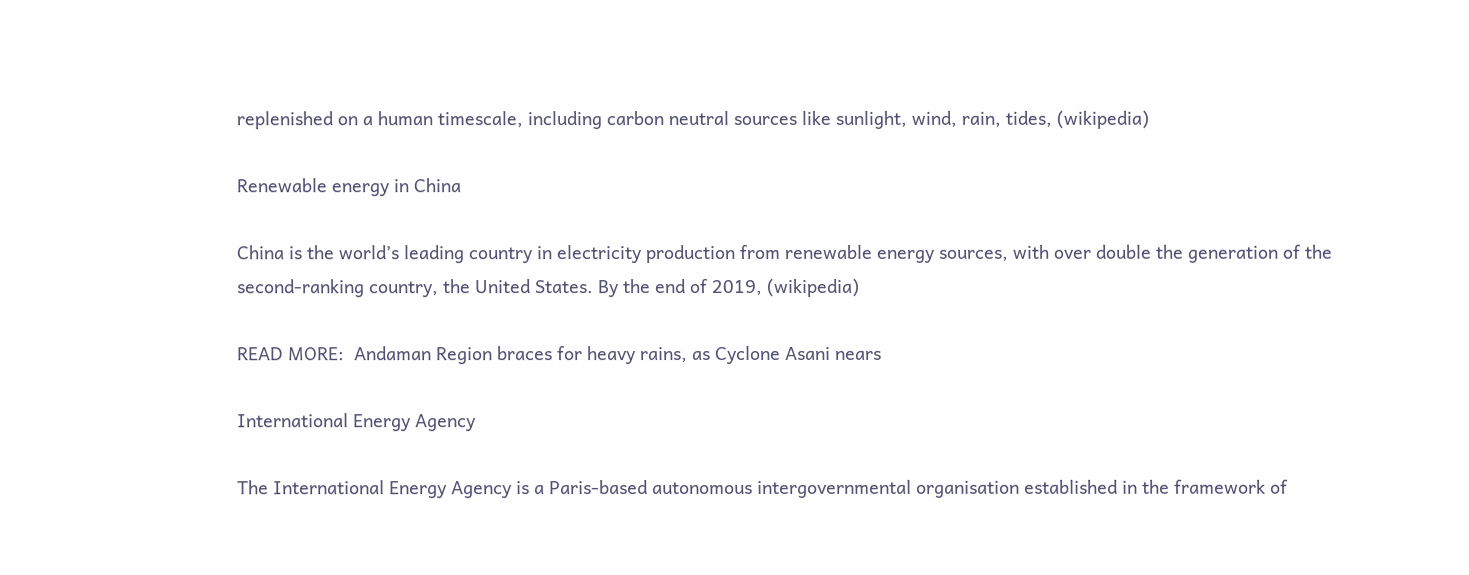replenished on a human timescale, including carbon neutral sources like sunlight, wind, rain, tides, (wikipedia)

Renewable energy in China

China is the world’s leading country in electricity production from renewable energy sources, with over double the generation of the second-ranking country, the United States. By the end of 2019, (wikipedia)

READ MORE:  Andaman Region braces for heavy rains, as Cyclone Asani nears

International Energy Agency

The International Energy Agency is a Paris-based autonomous intergovernmental organisation established in the framework of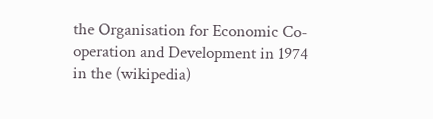the Organisation for Economic Co-operation and Development in 1974 in the (wikipedia)